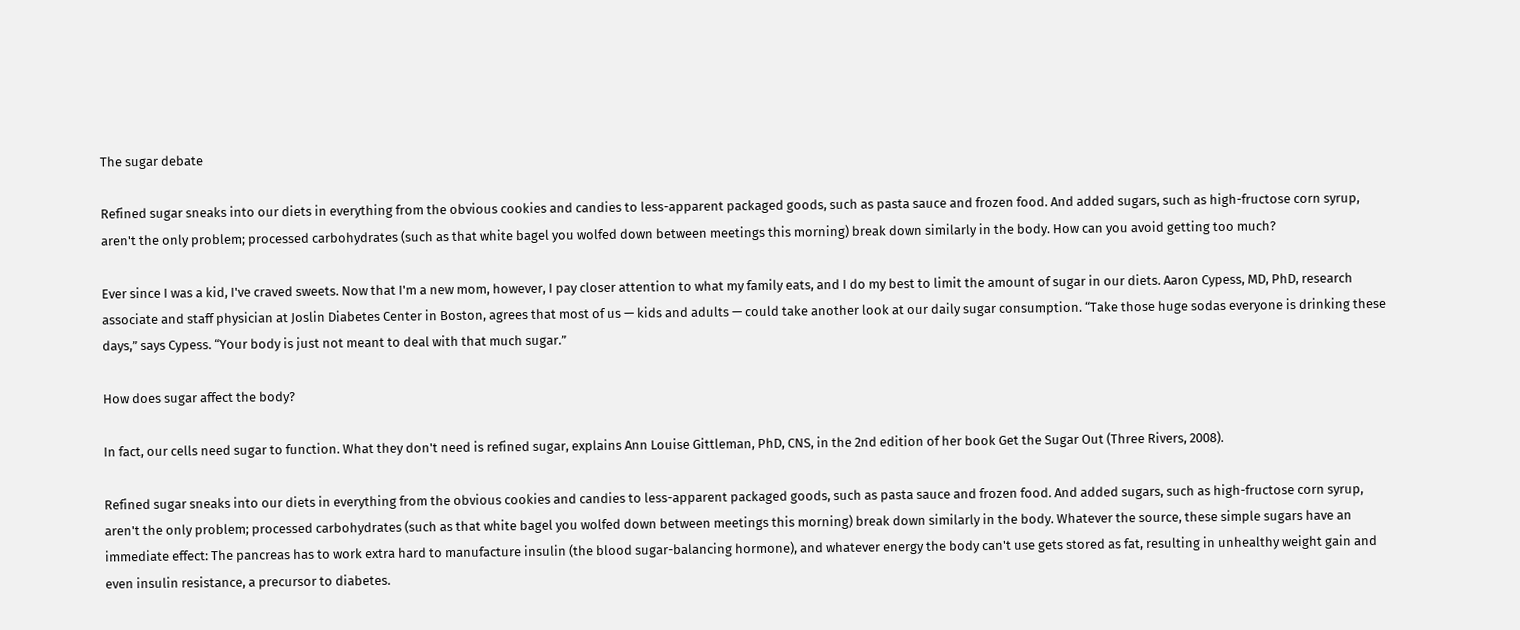The sugar debate

Refined sugar sneaks into our diets in everything from the obvious cookies and candies to less-apparent packaged goods, such as pasta sauce and frozen food. And added sugars, such as high-fructose corn syrup, aren't the only problem; processed carbohydrates (such as that white bagel you wolfed down between meetings this morning) break down similarly in the body. How can you avoid getting too much?

Ever since I was a kid, I've craved sweets. Now that I'm a new mom, however, I pay closer attention to what my family eats, and I do my best to limit the amount of sugar in our diets. Aaron Cypess, MD, PhD, research associate and staff physician at Joslin Diabetes Center in Boston, agrees that most of us — kids and adults — could take another look at our daily sugar consumption. “Take those huge sodas everyone is drinking these days,” says Cypess. “Your body is just not meant to deal with that much sugar.”

How does sugar affect the body?

In fact, our cells need sugar to function. What they don't need is refined sugar, explains Ann Louise Gittleman, PhD, CNS, in the 2nd edition of her book Get the Sugar Out (Three Rivers, 2008).

Refined sugar sneaks into our diets in everything from the obvious cookies and candies to less-apparent packaged goods, such as pasta sauce and frozen food. And added sugars, such as high-fructose corn syrup, aren't the only problem; processed carbohydrates (such as that white bagel you wolfed down between meetings this morning) break down similarly in the body. Whatever the source, these simple sugars have an immediate effect: The pancreas has to work extra hard to manufacture insulin (the blood sugar-balancing hormone), and whatever energy the body can't use gets stored as fat, resulting in unhealthy weight gain and even insulin resistance, a precursor to diabetes.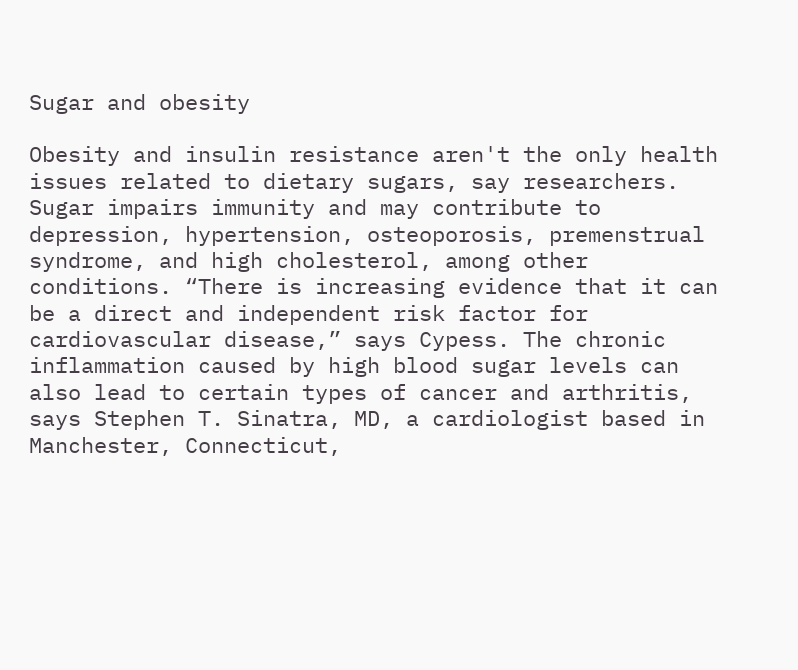Sugar and obesity

Obesity and insulin resistance aren't the only health issues related to dietary sugars, say researchers. Sugar impairs immunity and may contribute to depression, hypertension, osteoporosis, premenstrual syndrome, and high cholesterol, among other conditions. “There is increasing evidence that it can be a direct and independent risk factor for cardiovascular disease,” says Cypess. The chronic inflammation caused by high blood sugar levels can also lead to certain types of cancer and arthritis, says Stephen T. Sinatra, MD, a cardiologist based in Manchester, Connecticut,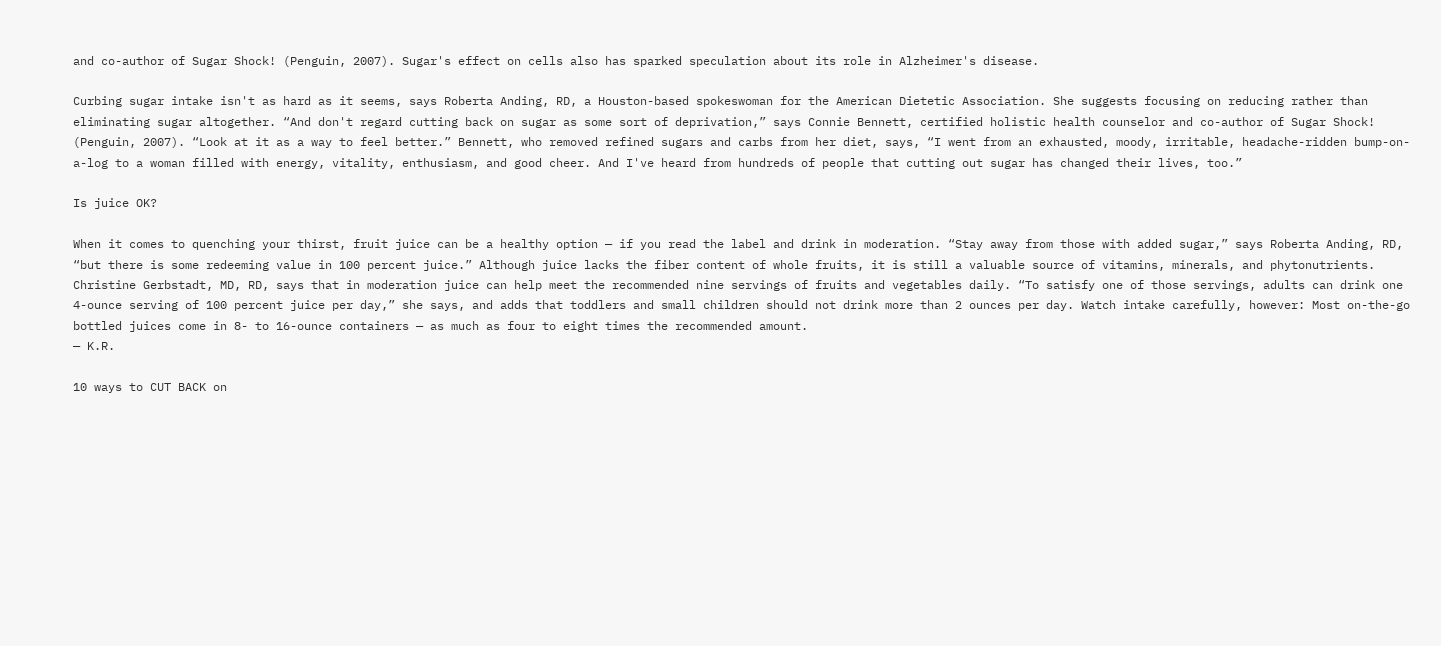and co-author of Sugar Shock! (Penguin, 2007). Sugar's effect on cells also has sparked speculation about its role in Alzheimer's disease.

Curbing sugar intake isn't as hard as it seems, says Roberta Anding, RD, a Houston-based spokeswoman for the American Dietetic Association. She suggests focusing on reducing rather than eliminating sugar altogether. “And don't regard cutting back on sugar as some sort of deprivation,” says Connie Bennett, certified holistic health counselor and co-author of Sugar Shock! (Penguin, 2007). “Look at it as a way to feel better.” Bennett, who removed refined sugars and carbs from her diet, says, “I went from an exhausted, moody, irritable, headache-ridden bump-on-a-log to a woman filled with energy, vitality, enthusiasm, and good cheer. And I've heard from hundreds of people that cutting out sugar has changed their lives, too.”

Is juice OK?

When it comes to quenching your thirst, fruit juice can be a healthy option — if you read the label and drink in moderation. “Stay away from those with added sugar,” says Roberta Anding, RD, “but there is some redeeming value in 100 percent juice.” Although juice lacks the fiber content of whole fruits, it is still a valuable source of vitamins, minerals, and phytonutrients. Christine Gerbstadt, MD, RD, says that in moderation juice can help meet the recommended nine servings of fruits and vegetables daily. “To satisfy one of those servings, adults can drink one 4-ounce serving of 100 percent juice per day,” she says, and adds that toddlers and small children should not drink more than 2 ounces per day. Watch intake carefully, however: Most on-the-go bottled juices come in 8- to 16-ounce containers — as much as four to eight times the recommended amount.
— K.R.

10 ways to CUT BACK on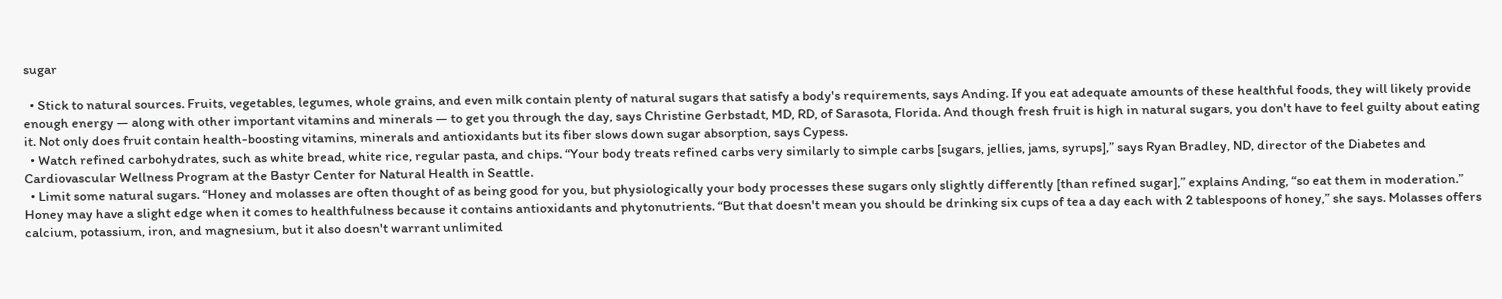sugar

  • Stick to natural sources. Fruits, vegetables, legumes, whole grains, and even milk contain plenty of natural sugars that satisfy a body's requirements, says Anding. If you eat adequate amounts of these healthful foods, they will likely provide enough energy — along with other important vitamins and minerals — to get you through the day, says Christine Gerbstadt, MD, RD, of Sarasota, Florida. And though fresh fruit is high in natural sugars, you don't have to feel guilty about eating it. Not only does fruit contain health-boosting vitamins, minerals and antioxidants but its fiber slows down sugar absorption, says Cypess.
  • Watch refined carbohydrates, such as white bread, white rice, regular pasta, and chips. “Your body treats refined carbs very similarly to simple carbs [sugars, jellies, jams, syrups],” says Ryan Bradley, ND, director of the Diabetes and Cardiovascular Wellness Program at the Bastyr Center for Natural Health in Seattle.
  • Limit some natural sugars. “Honey and molasses are often thought of as being good for you, but physiologically your body processes these sugars only slightly differently [than refined sugar],” explains Anding, “so eat them in moderation.” Honey may have a slight edge when it comes to healthfulness because it contains antioxidants and phytonutrients. “But that doesn't mean you should be drinking six cups of tea a day each with 2 tablespoons of honey,” she says. Molasses offers calcium, potassium, iron, and magnesium, but it also doesn't warrant unlimited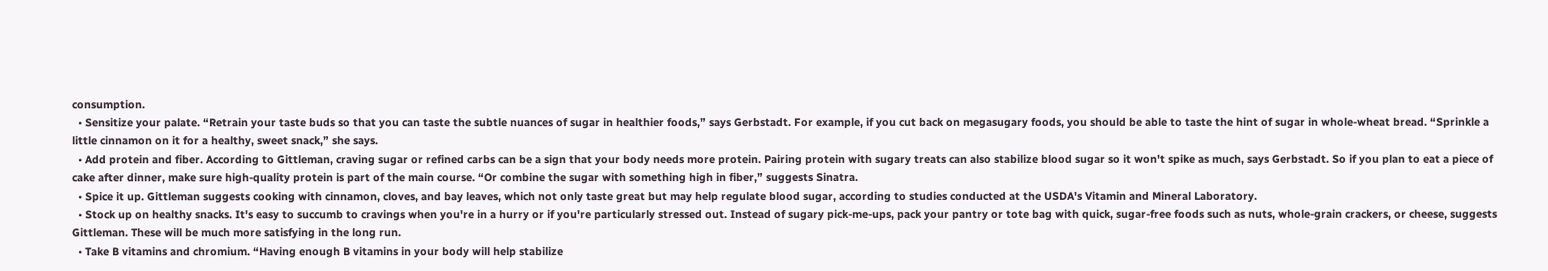consumption.
  • Sensitize your palate. “Retrain your taste buds so that you can taste the subtle nuances of sugar in healthier foods,” says Gerbstadt. For example, if you cut back on megasugary foods, you should be able to taste the hint of sugar in whole-wheat bread. “Sprinkle a little cinnamon on it for a healthy, sweet snack,” she says.
  • Add protein and fiber. According to Gittleman, craving sugar or refined carbs can be a sign that your body needs more protein. Pairing protein with sugary treats can also stabilize blood sugar so it won't spike as much, says Gerbstadt. So if you plan to eat a piece of cake after dinner, make sure high-quality protein is part of the main course. “Or combine the sugar with something high in fiber,” suggests Sinatra.
  • Spice it up. Gittleman suggests cooking with cinnamon, cloves, and bay leaves, which not only taste great but may help regulate blood sugar, according to studies conducted at the USDA's Vitamin and Mineral Laboratory.
  • Stock up on healthy snacks. It's easy to succumb to cravings when you're in a hurry or if you're particularly stressed out. Instead of sugary pick-me-ups, pack your pantry or tote bag with quick, sugar-free foods such as nuts, whole-grain crackers, or cheese, suggests Gittleman. These will be much more satisfying in the long run.
  • Take B vitamins and chromium. “Having enough B vitamins in your body will help stabilize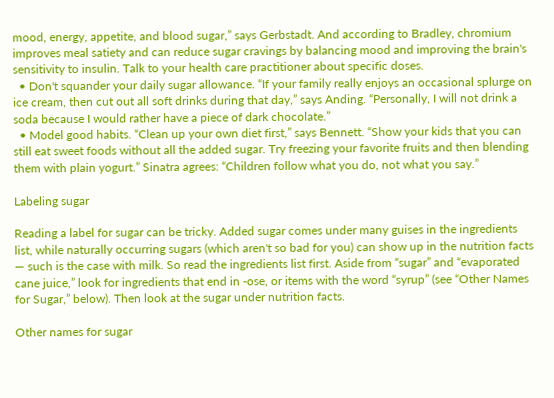mood, energy, appetite, and blood sugar,” says Gerbstadt. And according to Bradley, chromium improves meal satiety and can reduce sugar cravings by balancing mood and improving the brain's sensitivity to insulin. Talk to your health care practitioner about specific doses.
  • Don't squander your daily sugar allowance. “If your family really enjoys an occasional splurge on ice cream, then cut out all soft drinks during that day,” says Anding. “Personally, I will not drink a soda because I would rather have a piece of dark chocolate.”
  • Model good habits. “Clean up your own diet first,” says Bennett. “Show your kids that you can still eat sweet foods without all the added sugar. Try freezing your favorite fruits and then blending them with plain yogurt.” Sinatra agrees: “Children follow what you do, not what you say.”

Labeling sugar

Reading a label for sugar can be tricky. Added sugar comes under many guises in the ingredients list, while naturally occurring sugars (which aren't so bad for you) can show up in the nutrition facts — such is the case with milk. So read the ingredients list first. Aside from “sugar” and “evaporated cane juice,” look for ingredients that end in -ose, or items with the word “syrup” (see “Other Names for Sugar,” below). Then look at the sugar under nutrition facts.

Other names for sugar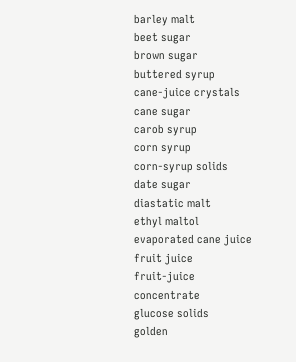barley malt
beet sugar
brown sugar
buttered syrup
cane-juice crystals
cane sugar
carob syrup
corn syrup
corn-syrup solids
date sugar
diastatic malt
ethyl maltol
evaporated cane juice
fruit juice
fruit-juice concentrate
glucose solids
golden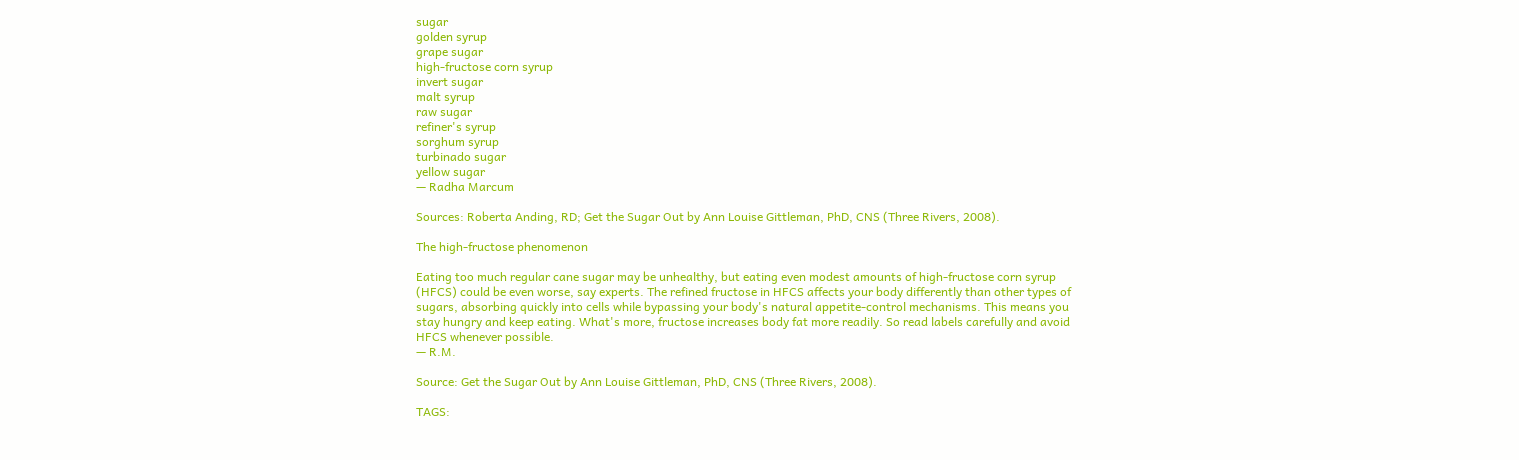sugar
golden syrup
grape sugar
high-fructose corn syrup
invert sugar
malt syrup
raw sugar
refiner's syrup
sorghum syrup
turbinado sugar
yellow sugar
— Radha Marcum

Sources: Roberta Anding, RD; Get the Sugar Out by Ann Louise Gittleman, PhD, CNS (Three Rivers, 2008).

The high-fructose phenomenon

Eating too much regular cane sugar may be unhealthy, but eating even modest amounts of high-fructose corn syrup (HFCS) could be even worse, say experts. The refined fructose in HFCS affects your body differently than other types of sugars, absorbing quickly into cells while bypassing your body's natural appetite-control mechanisms. This means you stay hungry and keep eating. What's more, fructose increases body fat more readily. So read labels carefully and avoid HFCS whenever possible.
— R.M.

Source: Get the Sugar Out by Ann Louise Gittleman, PhD, CNS (Three Rivers, 2008).

TAGS: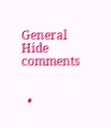General
Hide comments


  •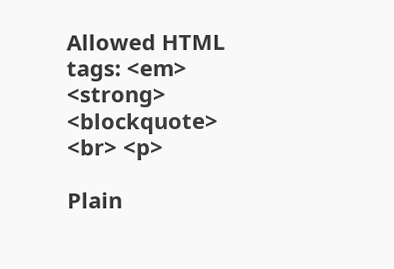Allowed HTML tags: <em> <strong> <blockquote> <br> <p>

Plain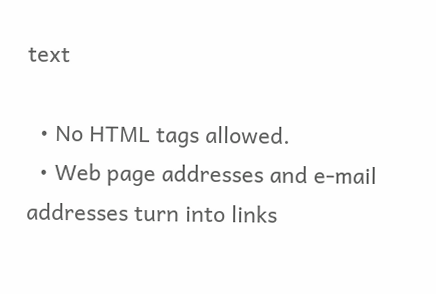text

  • No HTML tags allowed.
  • Web page addresses and e-mail addresses turn into links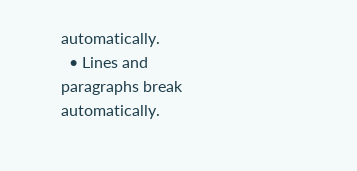automatically.
  • Lines and paragraphs break automatically.